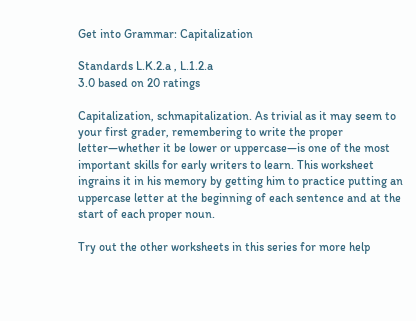Get into Grammar: Capitalization

Standards L.K.2.a , L.1.2.a
3.0 based on 20 ratings

Capitalization, schmapitalization. As trivial as it may seem to your first grader, remembering to write the proper letter—whether it be lower or uppercase—is one of the most important skills for early writers to learn. This worksheet ingrains it in his memory by getting him to practice putting an uppercase letter at the beginning of each sentence and at the start of each proper noun.

Try out the other worksheets in this series for more help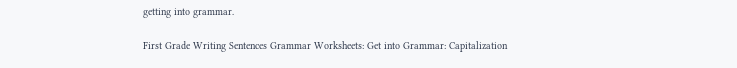getting into grammar.

First Grade Writing Sentences Grammar Worksheets: Get into Grammar: Capitalization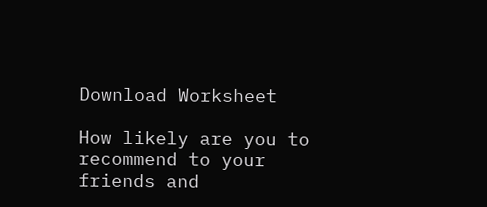Download Worksheet

How likely are you to recommend to your friends and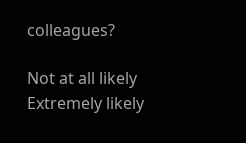colleagues?

Not at all likely
Extremely likely